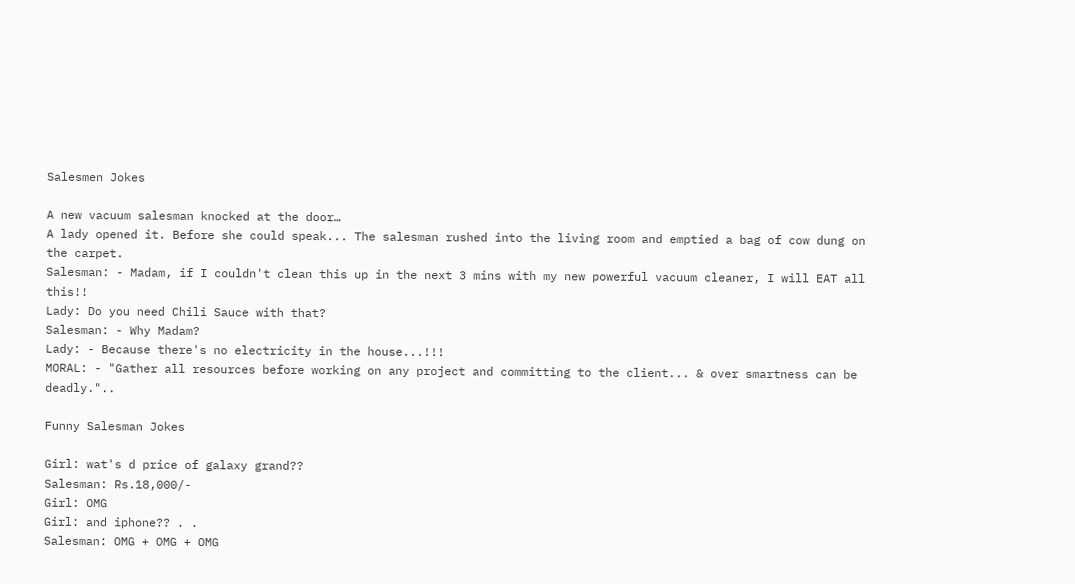Salesmen Jokes

A new vacuum salesman knocked at the door…
A lady opened it. Before she could speak... The salesman rushed into the living room and emptied a bag of cow dung on the carpet.
Salesman: - Madam, if I couldn't clean this up in the next 3 mins with my new powerful vacuum cleaner, I will EAT all this!!
Lady: Do you need Chili Sauce with that?
Salesman: - Why Madam?
Lady: - Because there's no electricity in the house...!!!
MORAL: - "Gather all resources before working on any project and committing to the client... & over smartness can be deadly."..

Funny Salesman Jokes

Girl: wat's d price of galaxy grand??
Salesman: Rs.18,000/-
Girl: OMG
Girl: and iphone?? . .
Salesman: OMG + OMG + OMG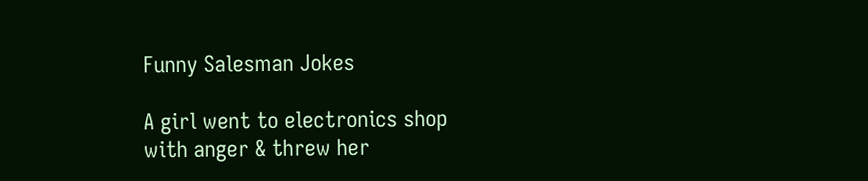Funny Salesman Jokes

A girl went to electronics shop with anger & threw her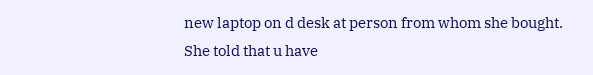new laptop on d desk at person from whom she bought. She told that u have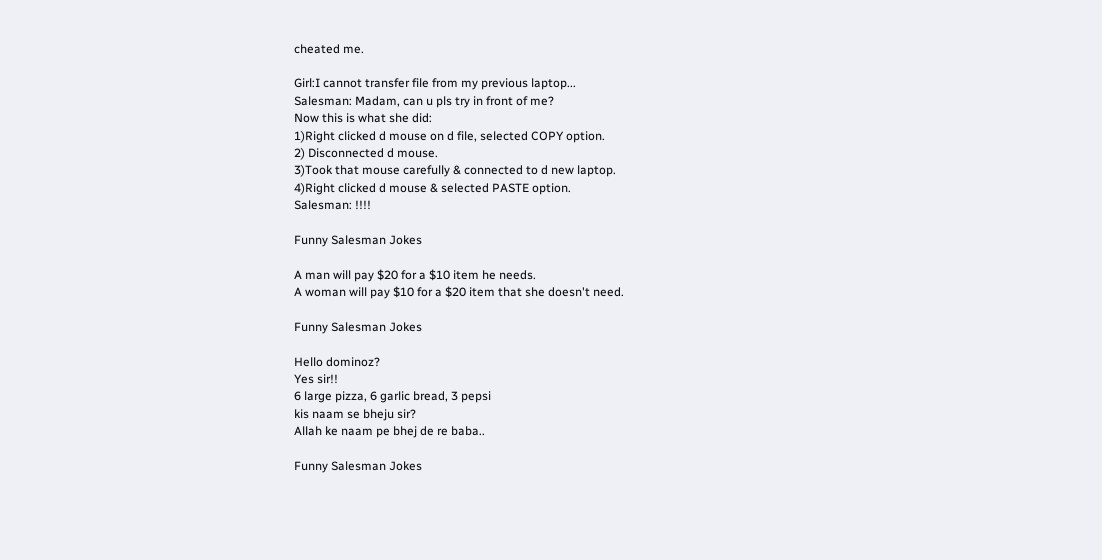cheated me.

Girl:I cannot transfer file from my previous laptop...
Salesman: Madam, can u pls try in front of me?
Now this is what she did:
1)Right clicked d mouse on d file, selected COPY option.
2) Disconnected d mouse.
3)Took that mouse carefully & connected to d new laptop.
4)Right clicked d mouse & selected PASTE option.
Salesman: !!!!

Funny Salesman Jokes

A man will pay $20 for a $10 item he needs.
A woman will pay $10 for a $20 item that she doesn't need.

Funny Salesman Jokes

Hello dominoz?
Yes sir!!
6 large pizza, 6 garlic bread, 3 pepsi
kis naam se bheju sir?
Allah ke naam pe bhej de re baba..

Funny Salesman Jokes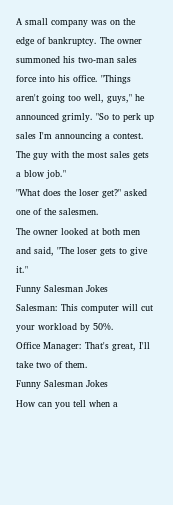A small company was on the edge of bankruptcy. The owner summoned his two-man sales force into his office. "Things aren't going too well, guys," he announced grimly. "So to perk up sales I'm announcing a contest. The guy with the most sales gets a blow job."
"What does the loser get?" asked one of the salesmen.
The owner looked at both men and said, "The loser gets to give it."
Funny Salesman Jokes
Salesman: This computer will cut your workload by 50%.
Office Manager: That's great, I'll take two of them.
Funny Salesman Jokes
How can you tell when a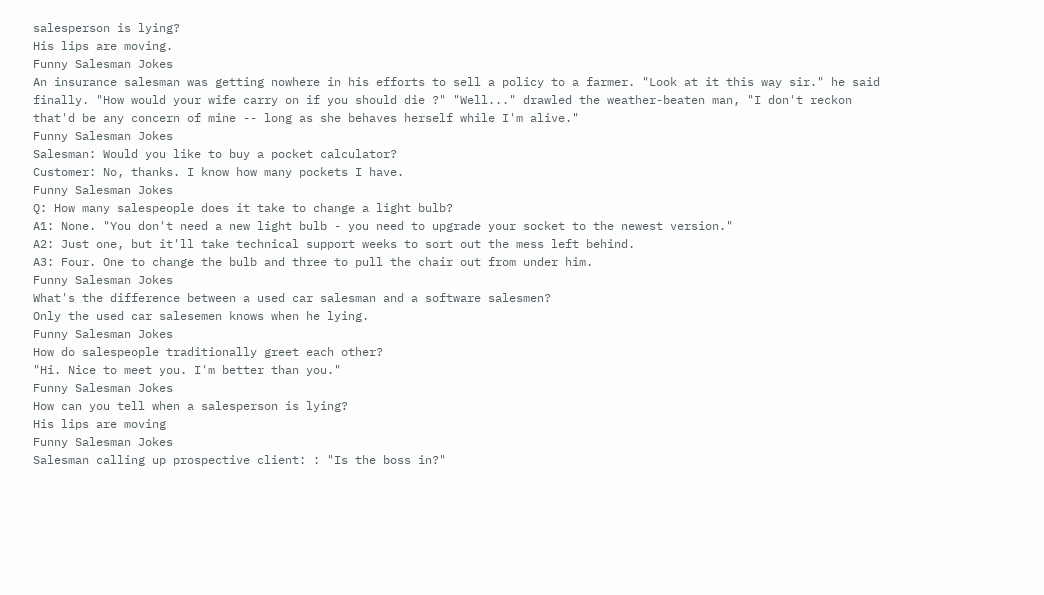salesperson is lying?
His lips are moving.
Funny Salesman Jokes
An insurance salesman was getting nowhere in his efforts to sell a policy to a farmer. "Look at it this way sir." he said finally. "How would your wife carry on if you should die ?" "Well..." drawled the weather-beaten man, "I don't reckon that'd be any concern of mine -- long as she behaves herself while I'm alive."
Funny Salesman Jokes
Salesman: Would you like to buy a pocket calculator?
Customer: No, thanks. I know how many pockets I have.
Funny Salesman Jokes
Q: How many salespeople does it take to change a light bulb?
A1: None. "You don't need a new light bulb - you need to upgrade your socket to the newest version."
A2: Just one, but it'll take technical support weeks to sort out the mess left behind.
A3: Four. One to change the bulb and three to pull the chair out from under him.
Funny Salesman Jokes
What's the difference between a used car salesman and a software salesmen?
Only the used car salesemen knows when he lying.
Funny Salesman Jokes
How do salespeople traditionally greet each other?
"Hi. Nice to meet you. I'm better than you."
Funny Salesman Jokes
How can you tell when a salesperson is lying?
His lips are moving
Funny Salesman Jokes
Salesman calling up prospective client: : "Is the boss in?"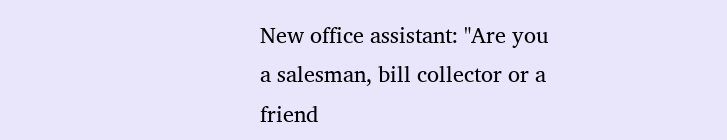New office assistant: "Are you a salesman, bill collector or a friend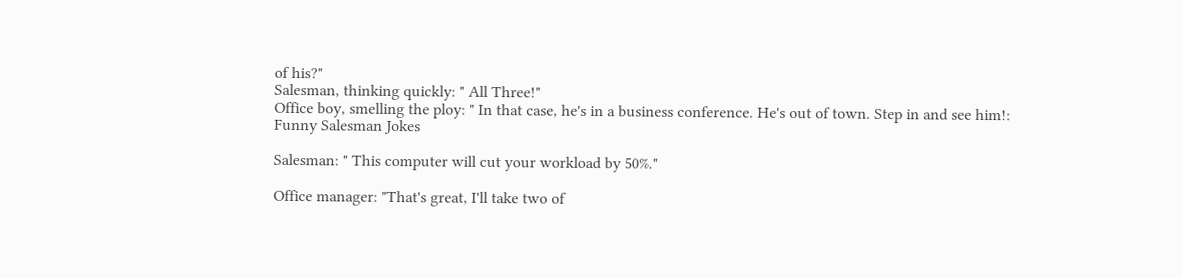of his?"
Salesman, thinking quickly: " All Three!"
Office boy, smelling the ploy: " In that case, he's in a business conference. He's out of town. Step in and see him!:
Funny Salesman Jokes

Salesman: " This computer will cut your workload by 50%."

Office manager: "That's great, I'll take two of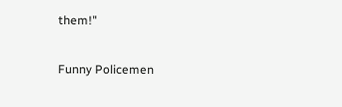them!"

Funny Policemen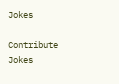Jokes

Contribute Jokes